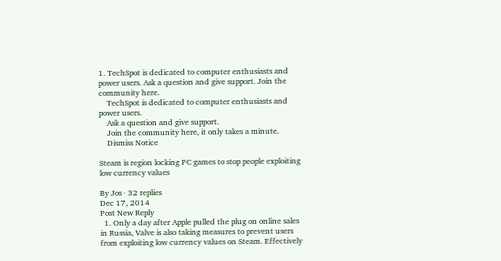1. TechSpot is dedicated to computer enthusiasts and power users. Ask a question and give support. Join the community here.
    TechSpot is dedicated to computer enthusiasts and power users.
    Ask a question and give support.
    Join the community here, it only takes a minute.
    Dismiss Notice

Steam is region locking PC games to stop people exploiting low currency values

By Jos · 32 replies
Dec 17, 2014
Post New Reply
  1. Only a day after Apple pulled the plug on online sales in Russia, Valve is also taking measures to prevent users from exploiting low currency values on Steam. Effectively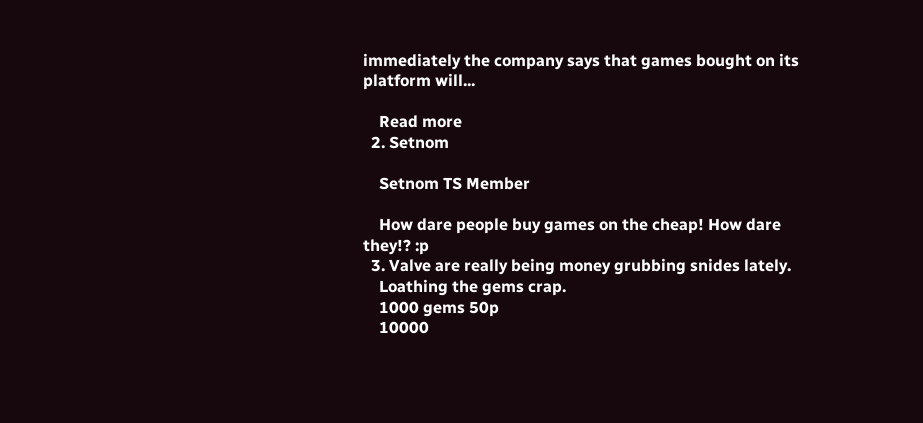immediately the company says that games bought on its platform will...

    Read more
  2. Setnom

    Setnom TS Member

    How dare people buy games on the cheap! How dare they!? :p
  3. Valve are really being money grubbing snides lately.
    Loathing the gems crap.
    1000 gems 50p
    10000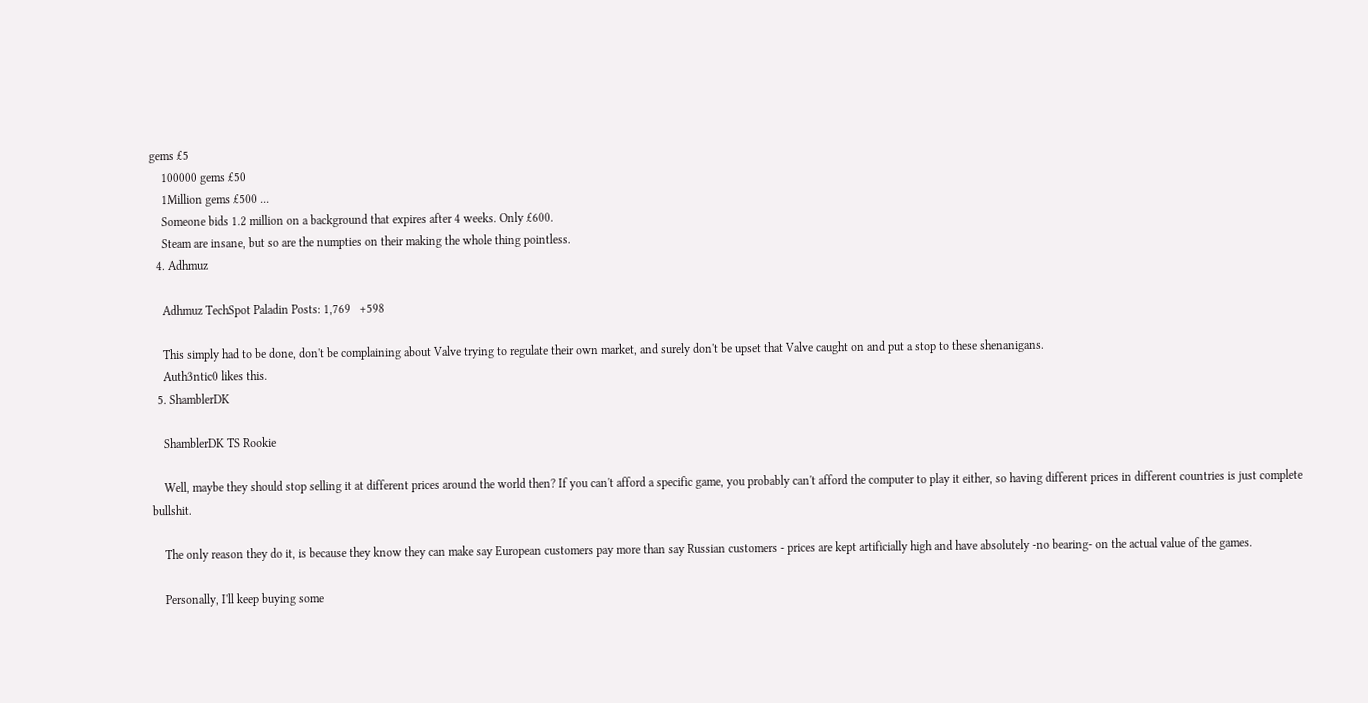gems £5
    100000 gems £50
    1Million gems £500 ...
    Someone bids 1.2 million on a background that expires after 4 weeks. Only £600.
    Steam are insane, but so are the numpties on their making the whole thing pointless.
  4. Adhmuz

    Adhmuz TechSpot Paladin Posts: 1,769   +598

    This simply had to be done, don't be complaining about Valve trying to regulate their own market, and surely don't be upset that Valve caught on and put a stop to these shenanigans.
    Auth3ntic0 likes this.
  5. ShamblerDK

    ShamblerDK TS Rookie

    Well, maybe they should stop selling it at different prices around the world then? If you can't afford a specific game, you probably can't afford the computer to play it either, so having different prices in different countries is just complete bullshit.

    The only reason they do it, is because they know they can make say European customers pay more than say Russian customers - prices are kept artificially high and have absolutely -no bearing- on the actual value of the games.

    Personally, I'll keep buying some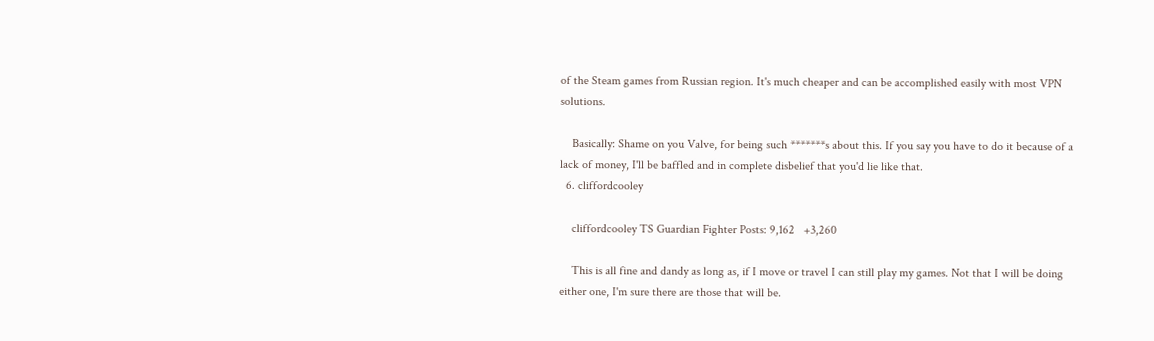of the Steam games from Russian region. It's much cheaper and can be accomplished easily with most VPN solutions.

    Basically: Shame on you Valve, for being such *******s about this. If you say you have to do it because of a lack of money, I'll be baffled and in complete disbelief that you'd lie like that.
  6. cliffordcooley

    cliffordcooley TS Guardian Fighter Posts: 9,162   +3,260

    This is all fine and dandy as long as, if I move or travel I can still play my games. Not that I will be doing either one, I'm sure there are those that will be.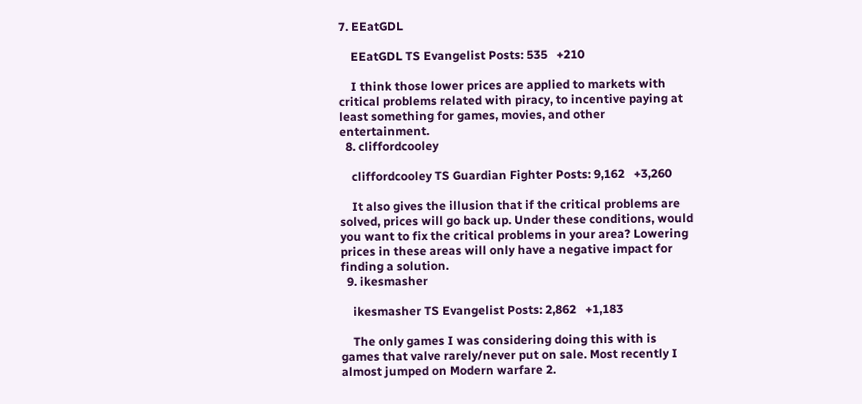7. EEatGDL

    EEatGDL TS Evangelist Posts: 535   +210

    I think those lower prices are applied to markets with critical problems related with piracy, to incentive paying at least something for games, movies, and other entertainment.
  8. cliffordcooley

    cliffordcooley TS Guardian Fighter Posts: 9,162   +3,260

    It also gives the illusion that if the critical problems are solved, prices will go back up. Under these conditions, would you want to fix the critical problems in your area? Lowering prices in these areas will only have a negative impact for finding a solution.
  9. ikesmasher

    ikesmasher TS Evangelist Posts: 2,862   +1,183

    The only games I was considering doing this with is games that valve rarely/never put on sale. Most recently I almost jumped on Modern warfare 2.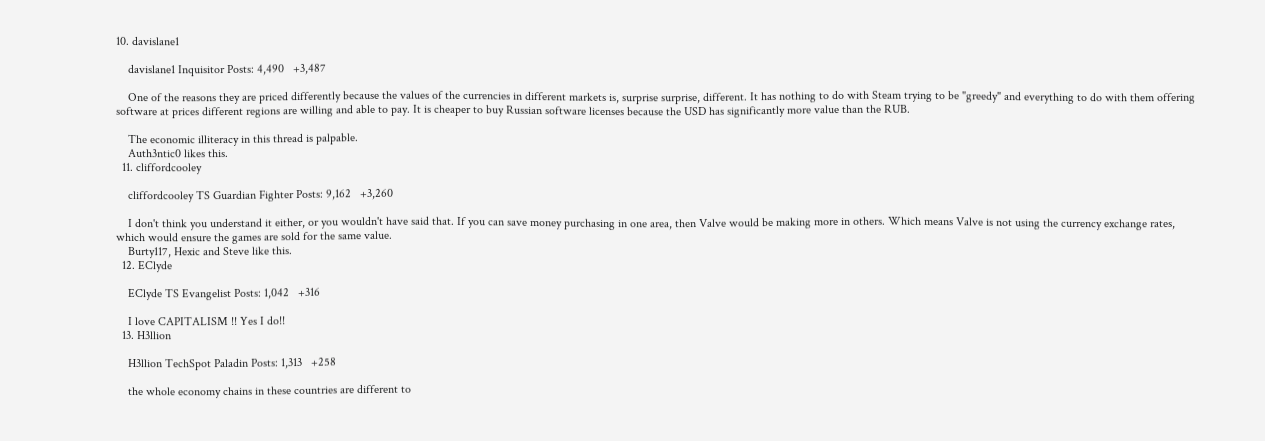10. davislane1

    davislane1 Inquisitor Posts: 4,490   +3,487

    One of the reasons they are priced differently because the values of the currencies in different markets is, surprise surprise, different. It has nothing to do with Steam trying to be "greedy" and everything to do with them offering software at prices different regions are willing and able to pay. It is cheaper to buy Russian software licenses because the USD has significantly more value than the RUB.

    The economic illiteracy in this thread is palpable.
    Auth3ntic0 likes this.
  11. cliffordcooley

    cliffordcooley TS Guardian Fighter Posts: 9,162   +3,260

    I don't think you understand it either, or you wouldn't have said that. If you can save money purchasing in one area, then Valve would be making more in others. Which means Valve is not using the currency exchange rates, which would ensure the games are sold for the same value.
    Burty117, Hexic and Steve like this.
  12. EClyde

    EClyde TS Evangelist Posts: 1,042   +316

    I love CAPITALISM !! Yes I do!!
  13. H3llion

    H3llion TechSpot Paladin Posts: 1,313   +258

    the whole economy chains in these countries are different to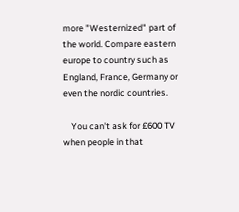more "Westernized" part of the world. Compare eastern europe to country such as England, France, Germany or even the nordic countries.

    You can't ask for £600 TV when people in that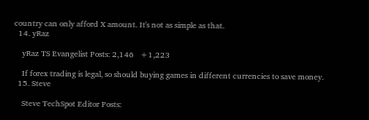country can only afford X amount. It's not as simple as that.
  14. yRaz

    yRaz TS Evangelist Posts: 2,146   +1,223

    If forex trading is legal, so should buying games in different currencies to save money.
  15. Steve

    Steve TechSpot Editor Posts: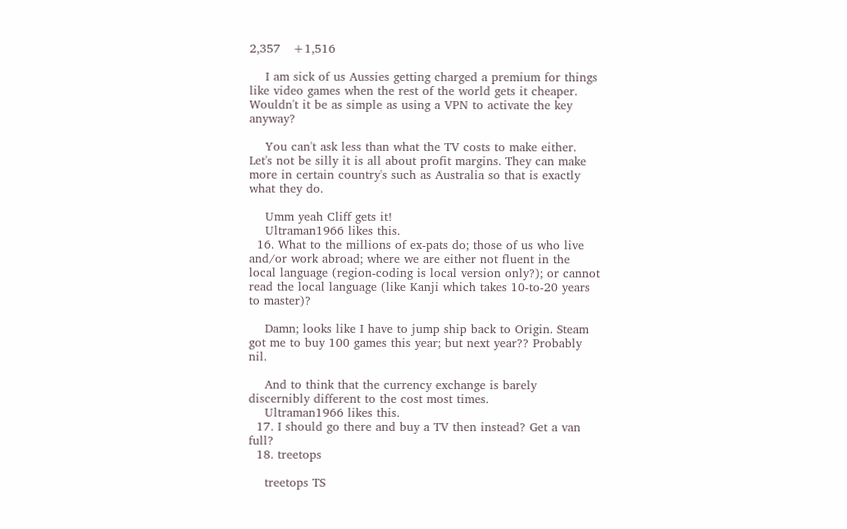2,357   +1,516

    I am sick of us Aussies getting charged a premium for things like video games when the rest of the world gets it cheaper. Wouldn't it be as simple as using a VPN to activate the key anyway?

    You can't ask less than what the TV costs to make either. Let's not be silly it is all about profit margins. They can make more in certain country's such as Australia so that is exactly what they do.

    Umm yeah Cliff gets it!
    Ultraman1966 likes this.
  16. What to the millions of ex-pats do; those of us who live and/or work abroad; where we are either not fluent in the local language (region-coding is local version only?); or cannot read the local language (like Kanji which takes 10-to-20 years to master)?

    Damn; looks like I have to jump ship back to Origin. Steam got me to buy 100 games this year; but next year?? Probably nil.

    And to think that the currency exchange is barely discernibly different to the cost most times.
    Ultraman1966 likes this.
  17. I should go there and buy a TV then instead? Get a van full?
  18. treetops

    treetops TS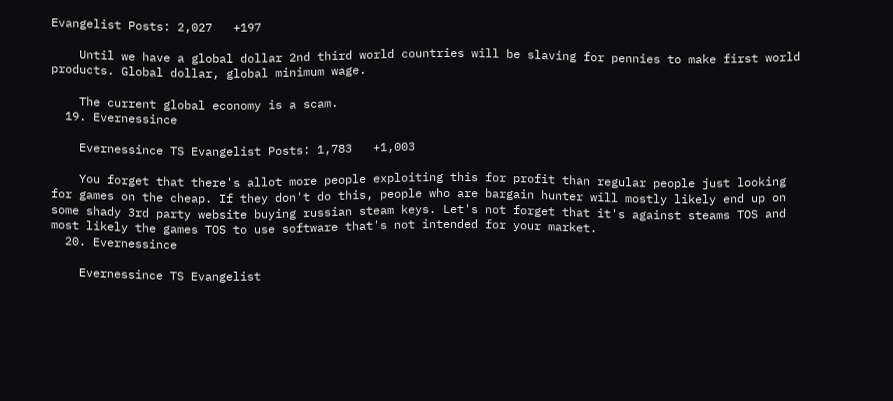Evangelist Posts: 2,027   +197

    Until we have a global dollar 2nd third world countries will be slaving for pennies to make first world products. Global dollar, global minimum wage.

    The current global economy is a scam.
  19. Evernessince

    Evernessince TS Evangelist Posts: 1,783   +1,003

    You forget that there's allot more people exploiting this for profit than regular people just looking for games on the cheap. If they don't do this, people who are bargain hunter will mostly likely end up on some shady 3rd party website buying russian steam keys. Let's not forget that it's against steams TOS and most likely the games TOS to use software that's not intended for your market.
  20. Evernessince

    Evernessince TS Evangelist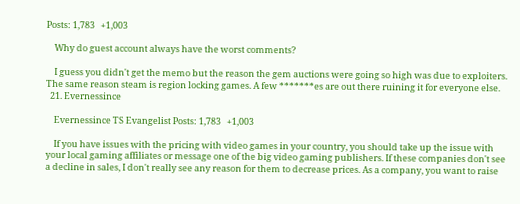Posts: 1,783   +1,003

    Why do guest account always have the worst comments?

    I guess you didn't get the memo but the reason the gem auctions were going so high was due to exploiters. The same reason steam is region locking games. A few *******es are out there ruining it for everyone else.
  21. Evernessince

    Evernessince TS Evangelist Posts: 1,783   +1,003

    If you have issues with the pricing with video games in your country, you should take up the issue with your local gaming affiliates or message one of the big video gaming publishers. If these companies don't see a decline in sales, I don't really see any reason for them to decrease prices. As a company, you want to raise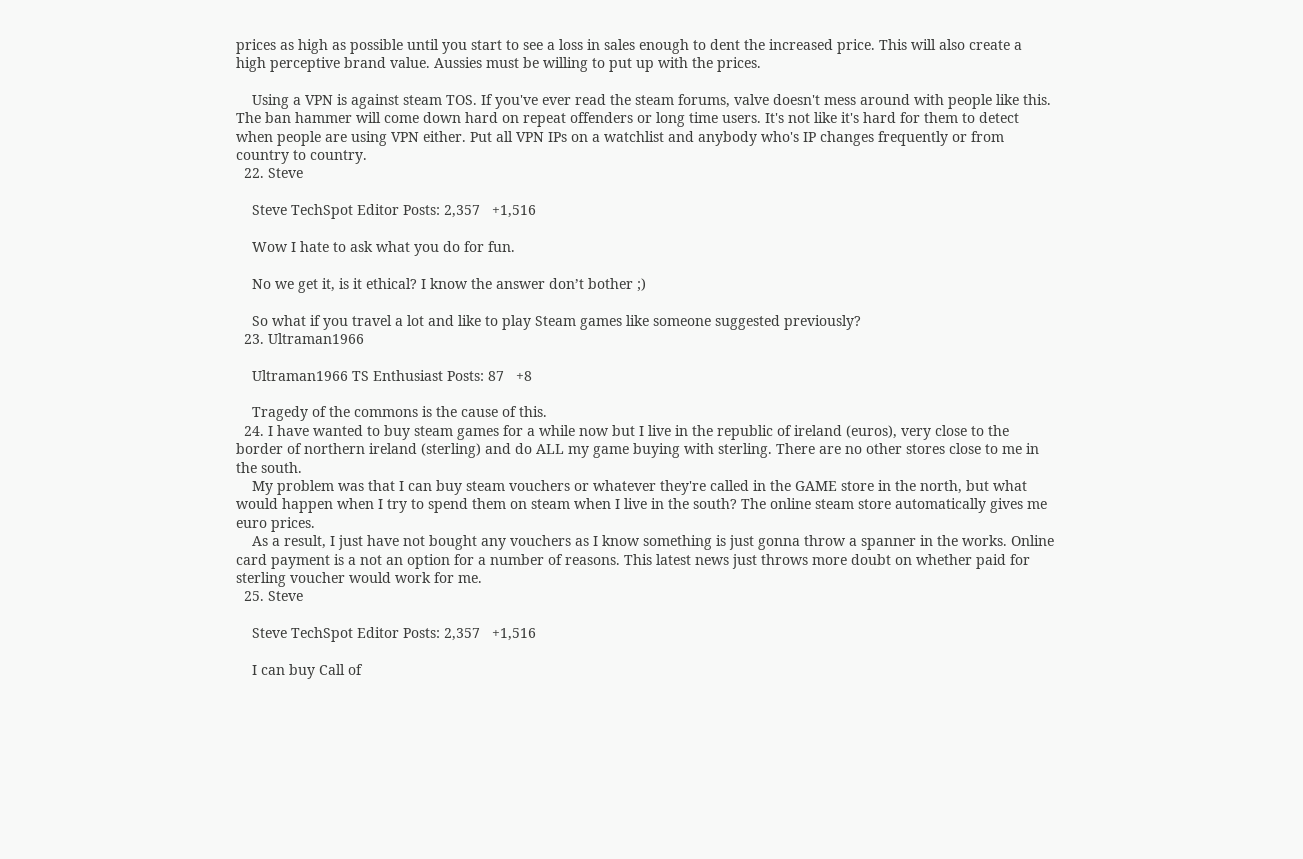prices as high as possible until you start to see a loss in sales enough to dent the increased price. This will also create a high perceptive brand value. Aussies must be willing to put up with the prices.

    Using a VPN is against steam TOS. If you've ever read the steam forums, valve doesn't mess around with people like this. The ban hammer will come down hard on repeat offenders or long time users. It's not like it's hard for them to detect when people are using VPN either. Put all VPN IPs on a watchlist and anybody who's IP changes frequently or from country to country.
  22. Steve

    Steve TechSpot Editor Posts: 2,357   +1,516

    Wow I hate to ask what you do for fun.

    No we get it, is it ethical? I know the answer don’t bother ;)

    So what if you travel a lot and like to play Steam games like someone suggested previously?
  23. Ultraman1966

    Ultraman1966 TS Enthusiast Posts: 87   +8

    Tragedy of the commons is the cause of this.
  24. I have wanted to buy steam games for a while now but I live in the republic of ireland (euros), very close to the border of northern ireland (sterling) and do ALL my game buying with sterling. There are no other stores close to me in the south.
    My problem was that I can buy steam vouchers or whatever they're called in the GAME store in the north, but what would happen when I try to spend them on steam when I live in the south? The online steam store automatically gives me euro prices.
    As a result, I just have not bought any vouchers as I know something is just gonna throw a spanner in the works. Online card payment is a not an option for a number of reasons. This latest news just throws more doubt on whether paid for sterling voucher would work for me.
  25. Steve

    Steve TechSpot Editor Posts: 2,357   +1,516

    I can buy Call of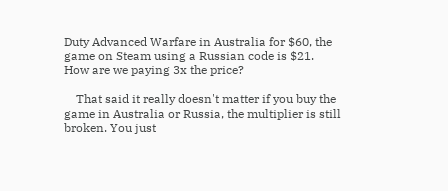Duty Advanced Warfare in Australia for $60, the game on Steam using a Russian code is $21. How are we paying 3x the price?

    That said it really doesn't matter if you buy the game in Australia or Russia, the multiplier is still broken. You just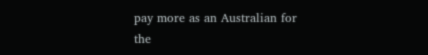pay more as an Australian for the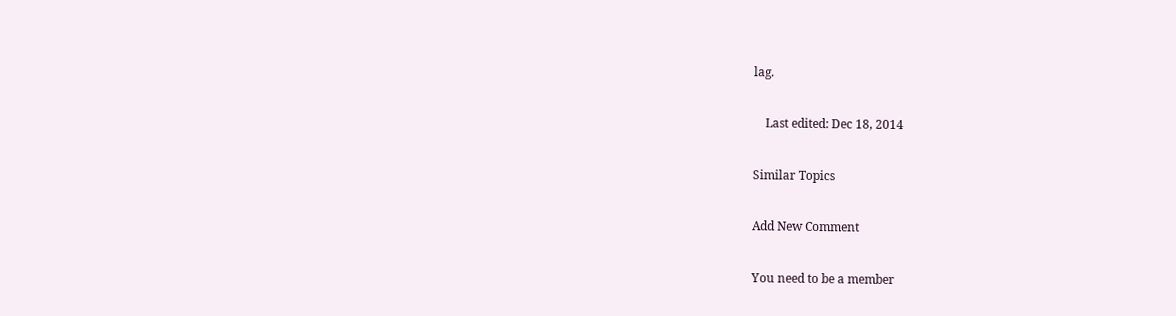lag.

    Last edited: Dec 18, 2014

Similar Topics

Add New Comment

You need to be a member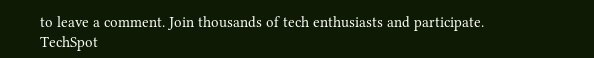to leave a comment. Join thousands of tech enthusiasts and participate.
TechSpot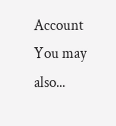Account You may also...